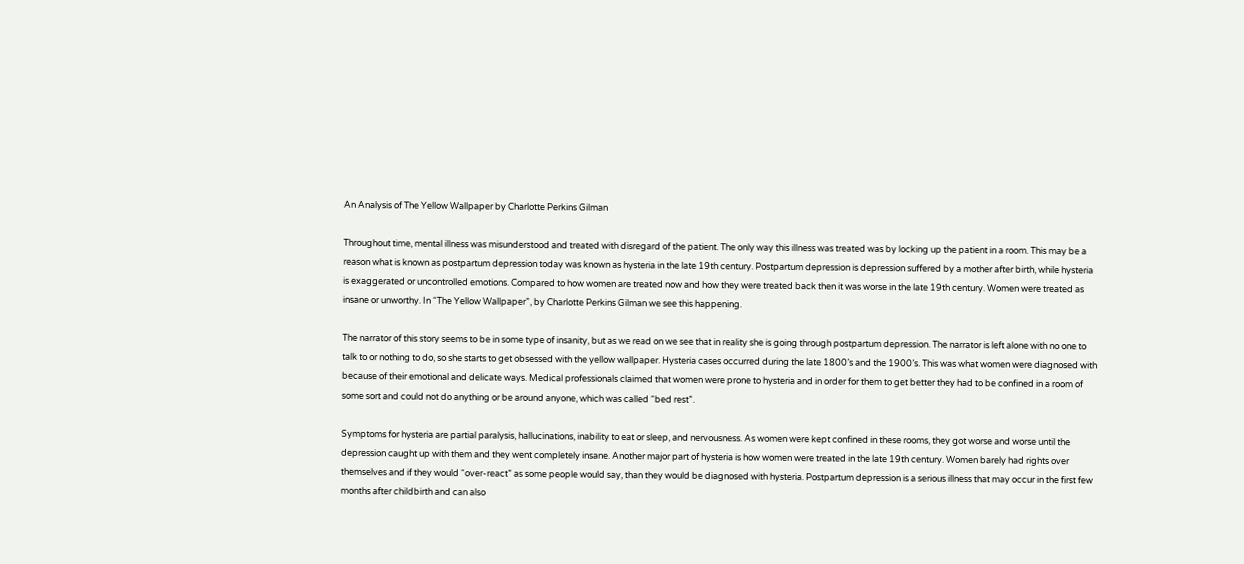An Analysis of The Yellow Wallpaper by Charlotte Perkins Gilman

Throughout time, mental illness was misunderstood and treated with disregard of the patient. The only way this illness was treated was by locking up the patient in a room. This may be a reason what is known as postpartum depression today was known as hysteria in the late 19th century. Postpartum depression is depression suffered by a mother after birth, while hysteria is exaggerated or uncontrolled emotions. Compared to how women are treated now and how they were treated back then it was worse in the late 19th century. Women were treated as insane or unworthy. In “The Yellow Wallpaper”, by Charlotte Perkins Gilman we see this happening.

The narrator of this story seems to be in some type of insanity, but as we read on we see that in reality she is going through postpartum depression. The narrator is left alone with no one to talk to or nothing to do, so she starts to get obsessed with the yellow wallpaper. Hysteria cases occurred during the late 1800’s and the 1900’s. This was what women were diagnosed with because of their emotional and delicate ways. Medical professionals claimed that women were prone to hysteria and in order for them to get better they had to be confined in a room of some sort and could not do anything or be around anyone, which was called “bed rest”.

Symptoms for hysteria are partial paralysis, hallucinations, inability to eat or sleep, and nervousness. As women were kept confined in these rooms, they got worse and worse until the depression caught up with them and they went completely insane. Another major part of hysteria is how women were treated in the late 19th century. Women barely had rights over themselves and if they would “over-react” as some people would say, than they would be diagnosed with hysteria. Postpartum depression is a serious illness that may occur in the first few months after childbirth and can also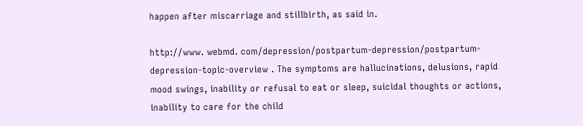happen after miscarriage and stillbirth, as said in.

http://www. webmd. com/depression/postpartum-depression/postpartum-depression-topic-overview . The symptoms are hallucinations, delusions, rapid mood swings, inability or refusal to eat or sleep, suicidal thoughts or actions, inability to care for the child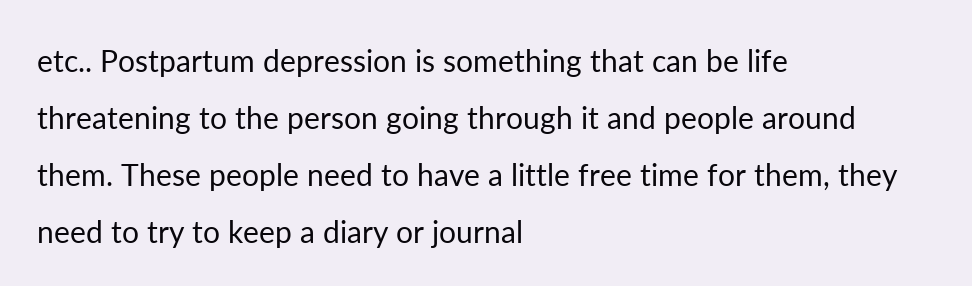etc.. Postpartum depression is something that can be life threatening to the person going through it and people around them. These people need to have a little free time for them, they need to try to keep a diary or journal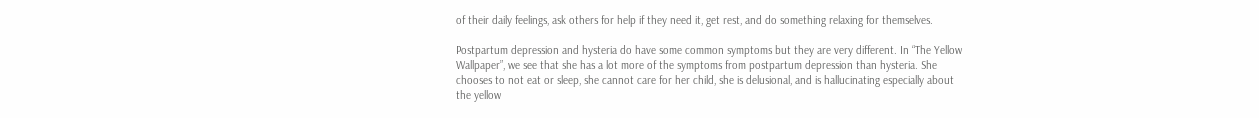of their daily feelings, ask others for help if they need it, get rest, and do something relaxing for themselves.

Postpartum depression and hysteria do have some common symptoms but they are very different. In “The Yellow Wallpaper”, we see that she has a lot more of the symptoms from postpartum depression than hysteria. She chooses to not eat or sleep, she cannot care for her child, she is delusional, and is hallucinating especially about the yellow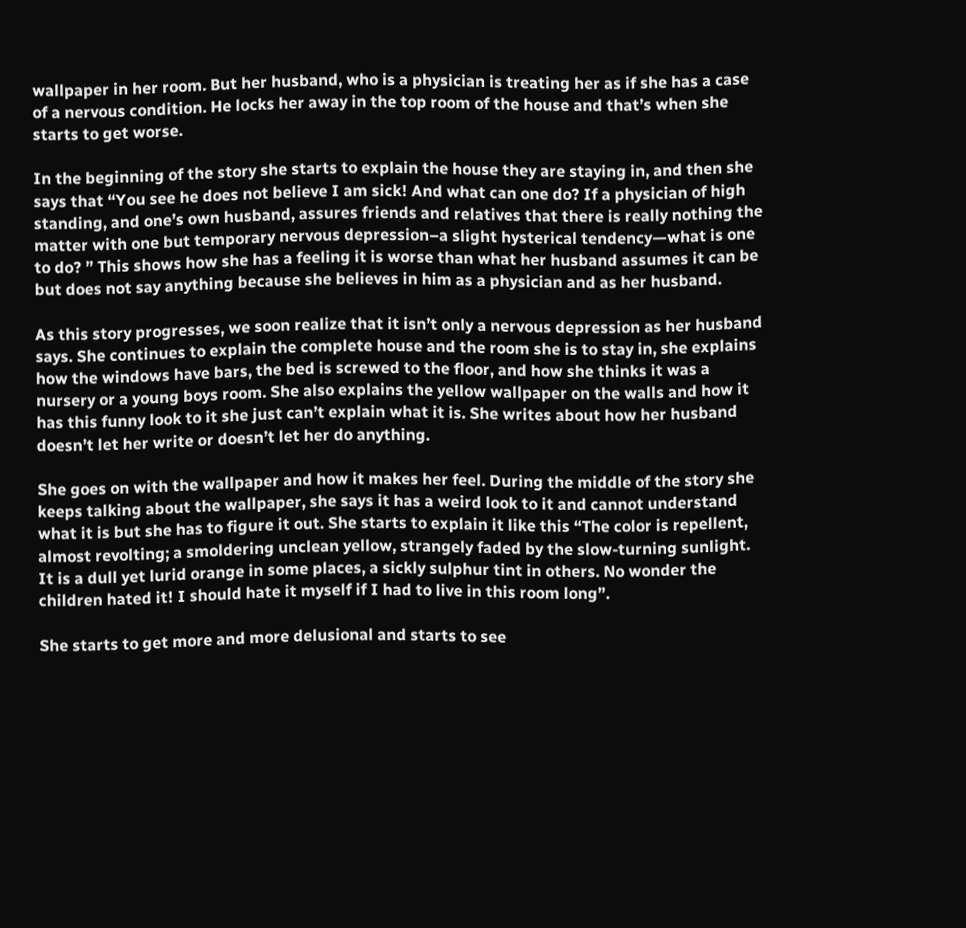wallpaper in her room. But her husband, who is a physician is treating her as if she has a case of a nervous condition. He locks her away in the top room of the house and that’s when she starts to get worse.

In the beginning of the story she starts to explain the house they are staying in, and then she says that “You see he does not believe I am sick! And what can one do? If a physician of high standing, and one’s own husband, assures friends and relatives that there is really nothing the matter with one but temporary nervous depression–a slight hysterical tendency—what is one to do? ” This shows how she has a feeling it is worse than what her husband assumes it can be but does not say anything because she believes in him as a physician and as her husband.

As this story progresses, we soon realize that it isn’t only a nervous depression as her husband says. She continues to explain the complete house and the room she is to stay in, she explains how the windows have bars, the bed is screwed to the floor, and how she thinks it was a nursery or a young boys room. She also explains the yellow wallpaper on the walls and how it has this funny look to it she just can’t explain what it is. She writes about how her husband doesn’t let her write or doesn’t let her do anything.

She goes on with the wallpaper and how it makes her feel. During the middle of the story she keeps talking about the wallpaper, she says it has a weird look to it and cannot understand what it is but she has to figure it out. She starts to explain it like this “The color is repellent, almost revolting; a smoldering unclean yellow, strangely faded by the slow-turning sunlight. It is a dull yet lurid orange in some places, a sickly sulphur tint in others. No wonder the children hated it! I should hate it myself if I had to live in this room long”.

She starts to get more and more delusional and starts to see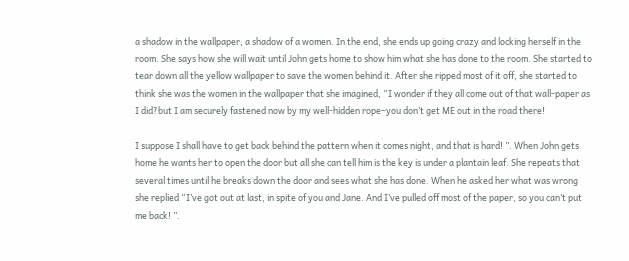a shadow in the wallpaper, a shadow of a women. In the end, she ends up going crazy and locking herself in the room. She says how she will wait until John gets home to show him what she has done to the room. She started to tear down all the yellow wallpaper to save the women behind it. After she ripped most of it off, she started to think she was the women in the wallpaper that she imagined, “I wonder if they all come out of that wall-paper as I did?but I am securely fastened now by my well-hidden rope–you don’t get ME out in the road there!

I suppose I shall have to get back behind the pattern when it comes night, and that is hard! ”. When John gets home he wants her to open the door but all she can tell him is the key is under a plantain leaf. She repeats that several times until he breaks down the door and sees what she has done. When he asked her what was wrong she replied “I’ve got out at last, in spite of you and Jane. And I’ve pulled off most of the paper, so you can’t put me back! ”.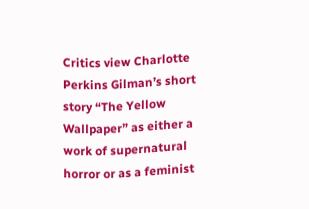Critics view Charlotte Perkins Gilman’s short story “The Yellow Wallpaper” as either a work of supernatural horror or as a feminist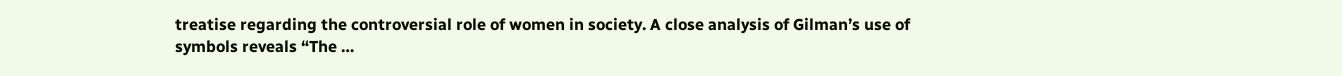treatise regarding the controversial role of women in society. A close analysis of Gilman’s use of symbols reveals “The …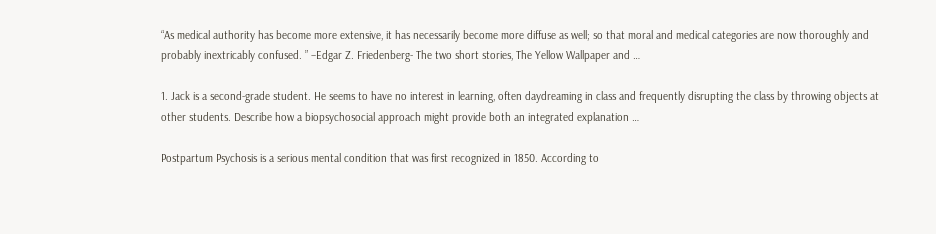“As medical authority has become more extensive, it has necessarily become more diffuse as well; so that moral and medical categories are now thoroughly and probably inextricably confused. ” –Edgar Z. Friedenberg- The two short stories, The Yellow Wallpaper and …

1. Jack is a second-grade student. He seems to have no interest in learning, often daydreaming in class and frequently disrupting the class by throwing objects at other students. Describe how a biopsychosocial approach might provide both an integrated explanation …

Postpartum Psychosis is a serious mental condition that was first recognized in 1850. According to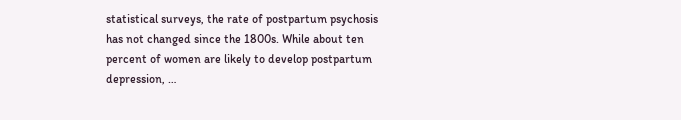statistical surveys, the rate of postpartum psychosis has not changed since the 1800s. While about ten percent of women are likely to develop postpartum depression, …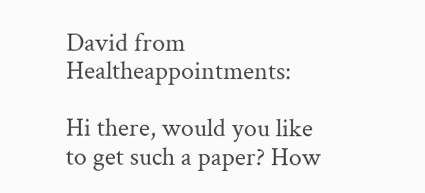David from Healtheappointments:

Hi there, would you like to get such a paper? How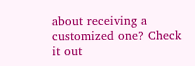about receiving a customized one? Check it out